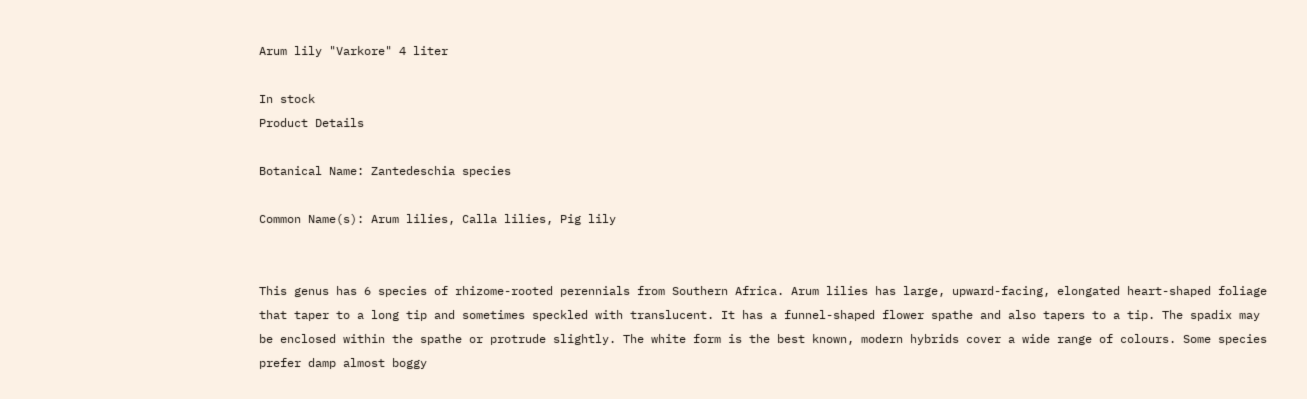Arum lily "Varkore" 4 liter

In stock
Product Details

Botanical Name: Zantedeschia species

Common Name(s): Arum lilies, Calla lilies, Pig lily


This genus has 6 species of rhizome-rooted perennials from Southern Africa. Arum lilies has large, upward-facing, elongated heart-shaped foliage that taper to a long tip and sometimes speckled with translucent. It has a funnel-shaped flower spathe and also tapers to a tip. The spadix may be enclosed within the spathe or protrude slightly. The white form is the best known, modern hybrids cover a wide range of colours. Some species prefer damp almost boggy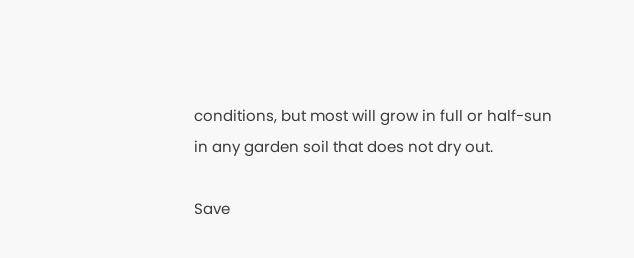conditions, but most will grow in full or half-sun in any garden soil that does not dry out.

Save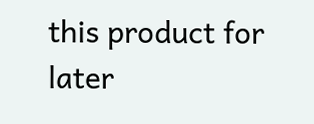this product for later